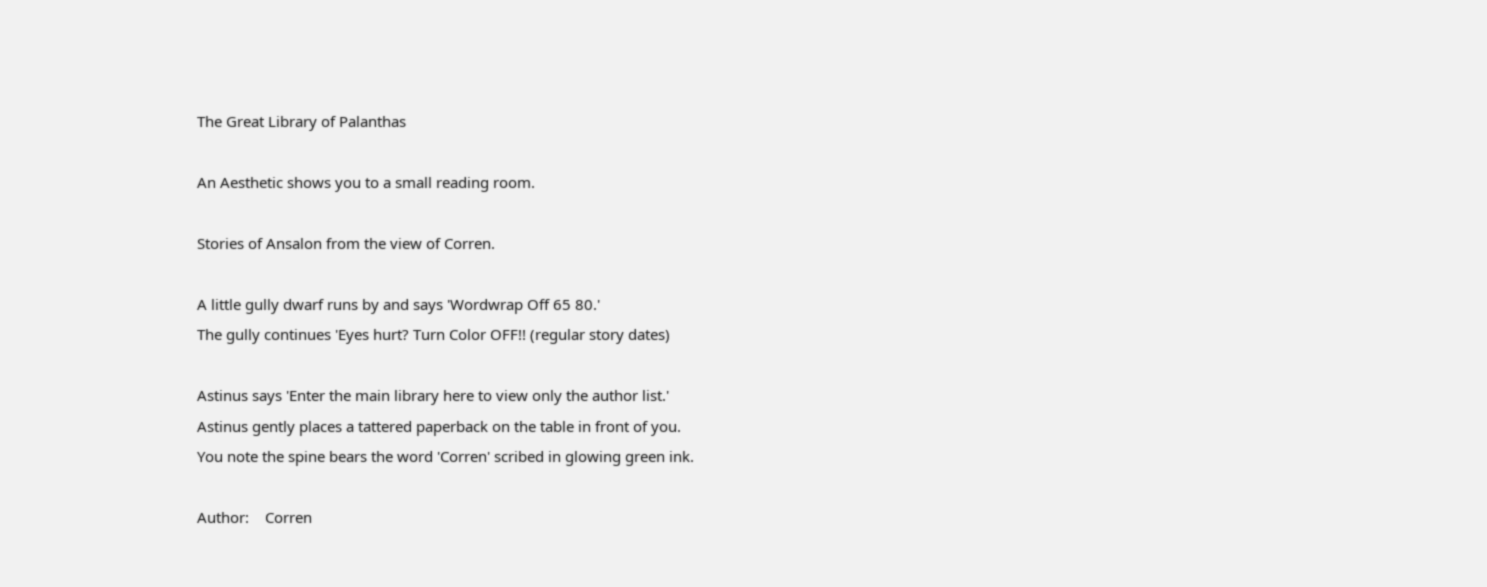The Great Library of Palanthas

An Aesthetic shows you to a small reading room.

Stories of Ansalon from the view of Corren.

A little gully dwarf runs by and says 'Wordwrap Off 65 80.'
The gully continues 'Eyes hurt? Turn Color OFF!! (regular story dates)

Astinus says 'Enter the main library here to view only the author list.'
Astinus gently places a tattered paperback on the table in front of you.
You note the spine bears the word 'Corren' scribed in glowing green ink.

Author:    Corren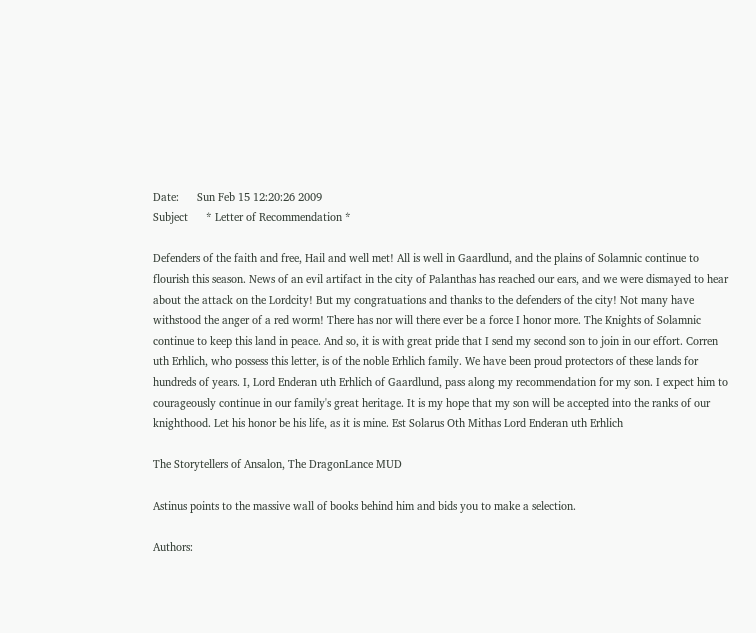Date:      Sun Feb 15 12:20:26 2009
Subject      * Letter of Recommendation *

Defenders of the faith and free, Hail and well met! All is well in Gaardlund, and the plains of Solamnic continue to flourish this season. News of an evil artifact in the city of Palanthas has reached our ears, and we were dismayed to hear about the attack on the Lordcity! But my congratuations and thanks to the defenders of the city! Not many have withstood the anger of a red worm! There has nor will there ever be a force I honor more. The Knights of Solamnic continue to keep this land in peace. And so, it is with great pride that I send my second son to join in our effort. Corren uth Erhlich, who possess this letter, is of the noble Erhlich family. We have been proud protectors of these lands for hundreds of years. I, Lord Enderan uth Erhlich of Gaardlund, pass along my recommendation for my son. I expect him to courageously continue in our family's great heritage. It is my hope that my son will be accepted into the ranks of our knighthood. Let his honor be his life, as it is mine. Est Solarus Oth Mithas Lord Enderan uth Erhlich

The Storytellers of Ansalon, The DragonLance MUD

Astinus points to the massive wall of books behind him and bids you to make a selection.

Authors: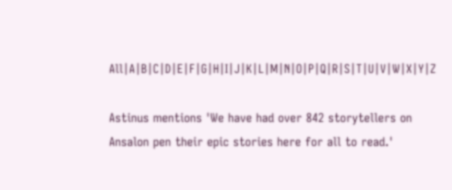All|A|B|C|D|E|F|G|H|I|J|K|L|M|N|O|P|Q|R|S|T|U|V|W|X|Y|Z

Astinus mentions 'We have had over 842 storytellers on Ansalon pen their epic stories here for all to read.'